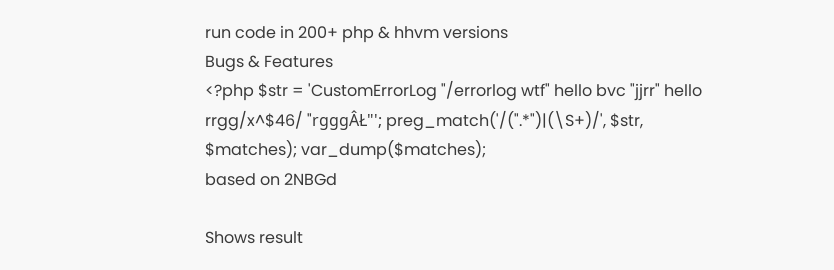run code in 200+ php & hhvm versions
Bugs & Features
<?php $str = 'CustomErrorLog "/errorlog wtf" hello bvc "jjrr" hello rrgg/x^$46/ "rgggÂŁ"'; preg_match('/(".*")|(\S+)/', $str, $matches); var_dump($matches);
based on 2NBGd

Shows result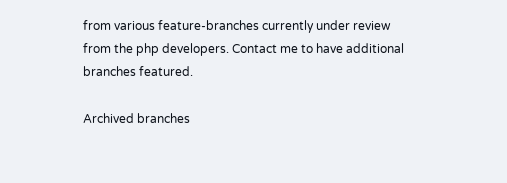from various feature-branches currently under review from the php developers. Contact me to have additional branches featured.

Archived branches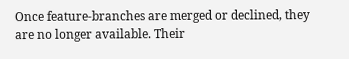Once feature-branches are merged or declined, they are no longer available. Their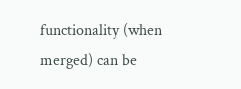functionality (when merged) can be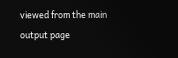viewed from the main output page